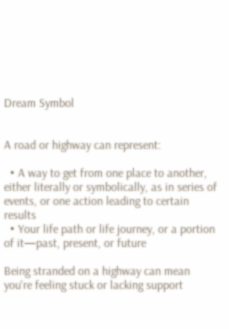Dream Symbol


A road or highway can represent:

  • A way to get from one place to another, either literally or symbolically, as in series of events, or one action leading to certain results
  • Your life path or life journey, or a portion of it—past, present, or future

Being stranded on a highway can mean you're feeling stuck or lacking support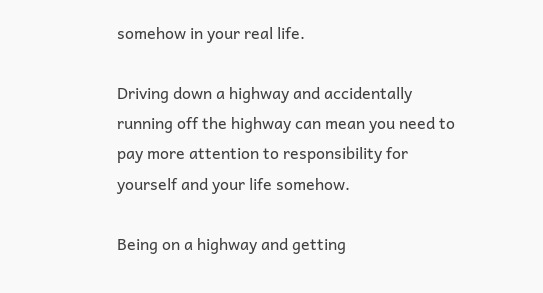somehow in your real life.

Driving down a highway and accidentally running off the highway can mean you need to pay more attention to responsibility for yourself and your life somehow.

Being on a highway and getting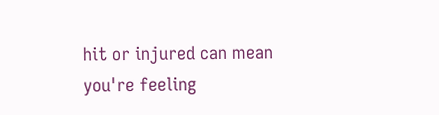hit or injured can mean you're feeling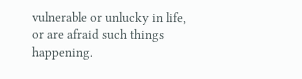vulnerable or unlucky in life, or are afraid such things happening.